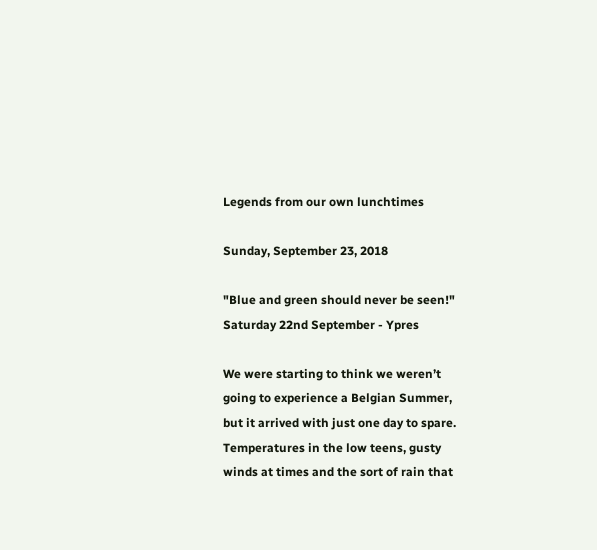Legends from our own lunchtimes

Sunday, September 23, 2018

"Blue and green should never be seen!"
Saturday 22nd September - Ypres

We were starting to think we weren’t going to experience a Belgian Summer, but it arrived with just one day to spare.   Temperatures in the low teens, gusty winds at times and the sort of rain that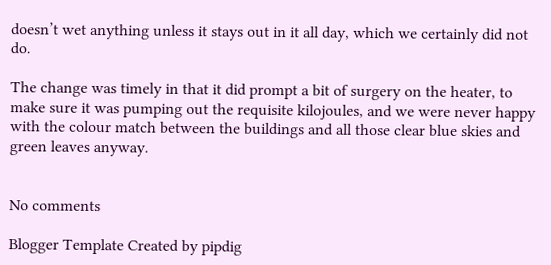doesn’t wet anything unless it stays out in it all day, which we certainly did not do.

The change was timely in that it did prompt a bit of surgery on the heater, to make sure it was pumping out the requisite kilojoules, and we were never happy with the colour match between the buildings and all those clear blue skies and green leaves anyway.


No comments

Blogger Template Created by pipdig